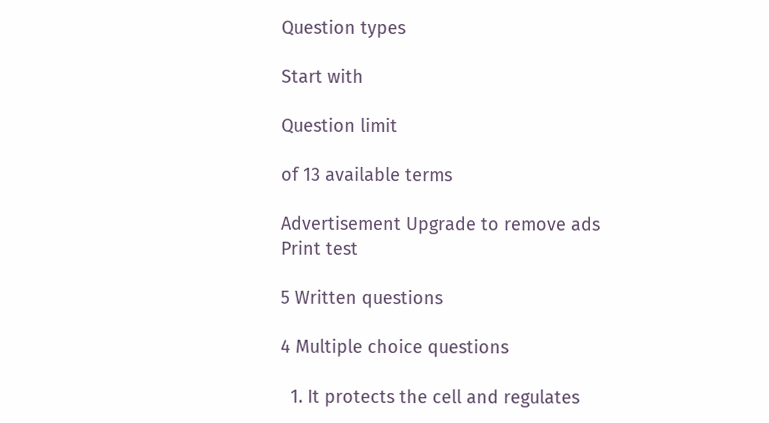Question types

Start with

Question limit

of 13 available terms

Advertisement Upgrade to remove ads
Print test

5 Written questions

4 Multiple choice questions

  1. It protects the cell and regulates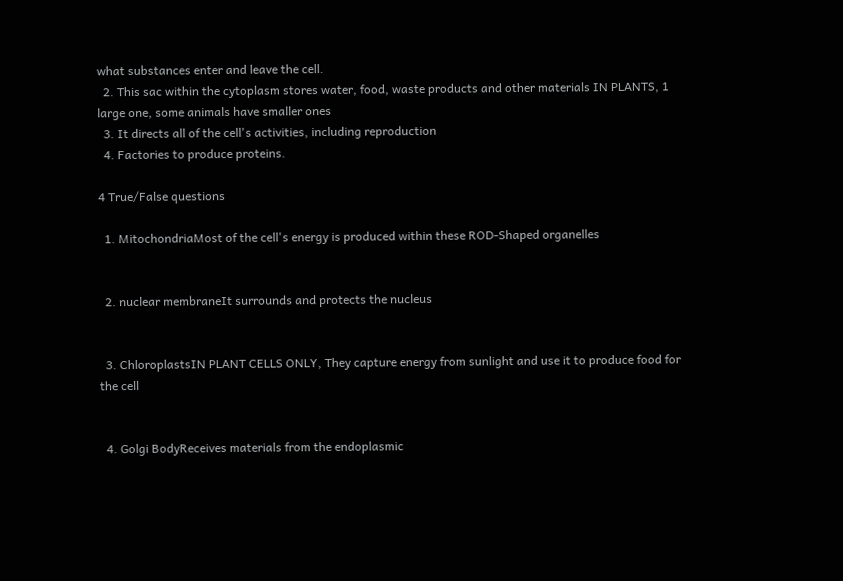what substances enter and leave the cell.
  2. This sac within the cytoplasm stores water, food, waste products and other materials IN PLANTS, 1 large one, some animals have smaller ones
  3. It directs all of the cell's activities, including reproduction
  4. Factories to produce proteins.

4 True/False questions

  1. MitochondriaMost of the cell's energy is produced within these ROD-Shaped organelles


  2. nuclear membraneIt surrounds and protects the nucleus


  3. ChloroplastsIN PLANT CELLS ONLY, They capture energy from sunlight and use it to produce food for the cell


  4. Golgi BodyReceives materials from the endoplasmic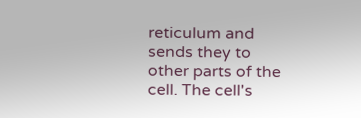reticulum and sends they to other parts of the cell. The cell's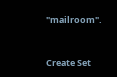"mailroom".


Create Set